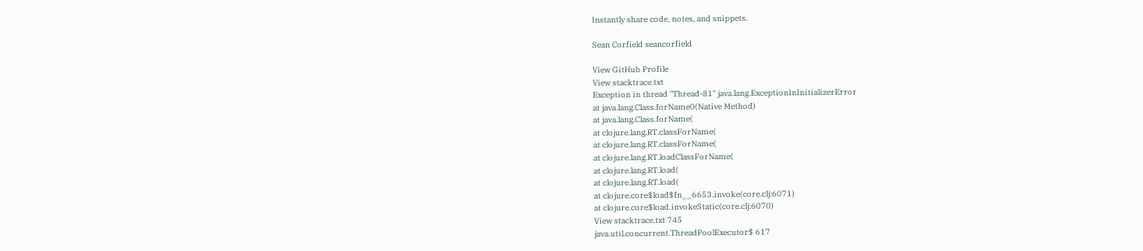Instantly share code, notes, and snippets.

Sean Corfield seancorfield

View GitHub Profile
View stacktrace.txt
Exception in thread "Thread-81" java.lang.ExceptionInInitializerError
at java.lang.Class.forName0(Native Method)
at java.lang.Class.forName(
at clojure.lang.RT.classForName(
at clojure.lang.RT.classForName(
at clojure.lang.RT.loadClassForName(
at clojure.lang.RT.load(
at clojure.lang.RT.load(
at clojure.core$load$fn__6653.invoke(core.clj:6071)
at clojure.core$load.invokeStatic(core.clj:6070)
View stacktrace.txt 745
java.util.concurrent.ThreadPoolExecutor$ 617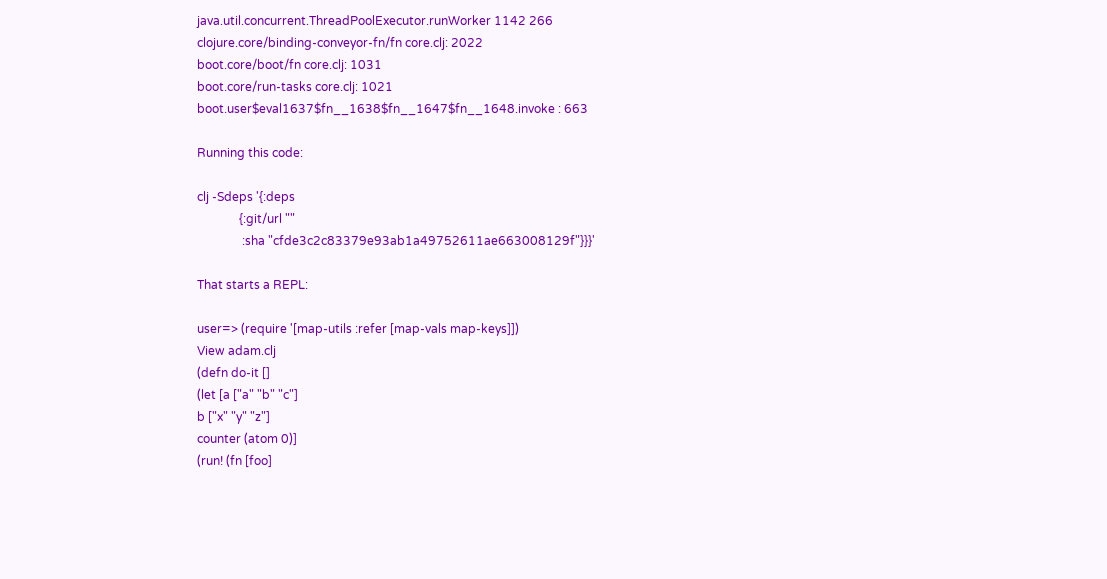java.util.concurrent.ThreadPoolExecutor.runWorker 1142 266
clojure.core/binding-conveyor-fn/fn core.clj: 2022
boot.core/boot/fn core.clj: 1031
boot.core/run-tasks core.clj: 1021
boot.user$eval1637$fn__1638$fn__1647$fn__1648.invoke : 663

Running this code:

clj -Sdeps '{:deps
              {:git/url ""
               :sha "cfde3c2c83379e93ab1a49752611ae663008129f"}}}'

That starts a REPL:

user=> (require '[map-utils :refer [map-vals map-keys]])
View adam.clj
(defn do-it []
(let [a ["a" "b" "c"]
b ["x" "y" "z"]
counter (atom 0)]
(run! (fn [foo]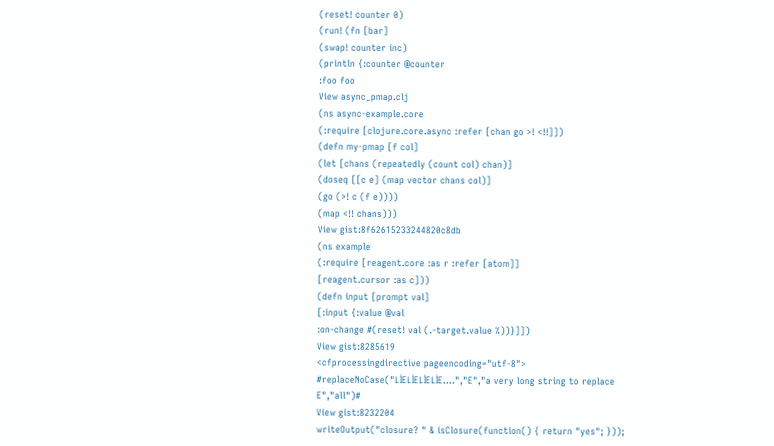(reset! counter 0)
(run! (fn [bar]
(swap! counter inc)
(println {:counter @counter
:foo foo
View async_pmap.clj
(ns async-example.core
(:require [clojure.core.async :refer [chan go >! <!!]])
(defn my-pmap [f col]
(let [chans (repeatedly (count col) chan)]
(doseq [[c e] (map vector chans col)]
(go (>! c (f e))))
(map <!! chans)))
View gist:8f62615233244820c8db
(ns example
(:require [reagent.core :as r :refer [atom]]
[reagent.cursor :as c]))
(defn input [prompt val]
[:input {:value @val
:on-change #(reset! val (.-target.value %))}]])
View gist:8285619
<cfprocessingdirective pageencoding="utf-8">
#replaceNoCase("LİELİELİELİE....","E","a very long string to replace E","all")#
View gist:8232204
writeOutput("closure? " & isClosure(function() { return "yes"; }));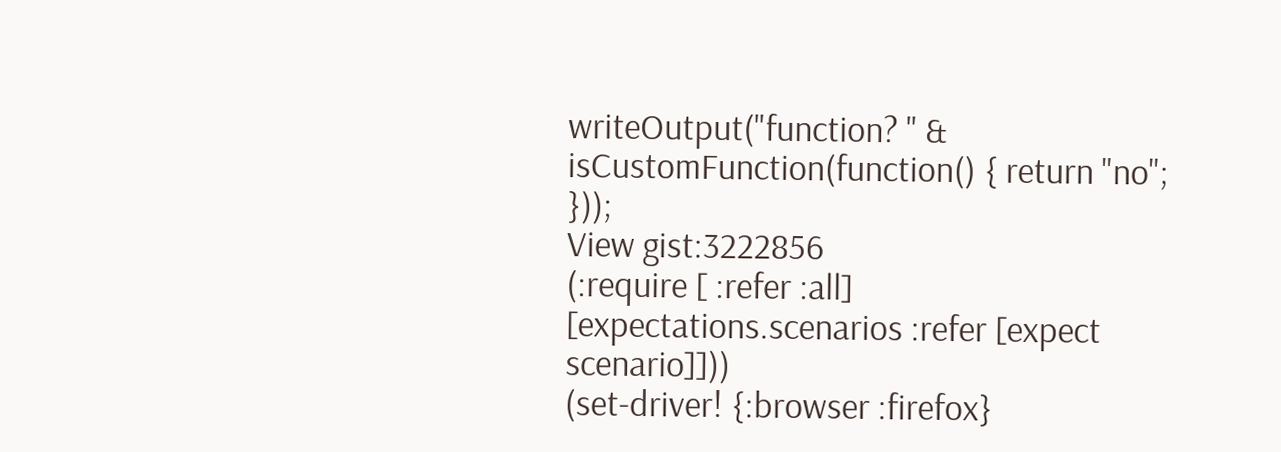writeOutput("function? " & isCustomFunction(function() { return "no"; }));
View gist:3222856
(:require [ :refer :all]
[expectations.scenarios :refer [expect scenario]]))
(set-driver! {:browser :firefox}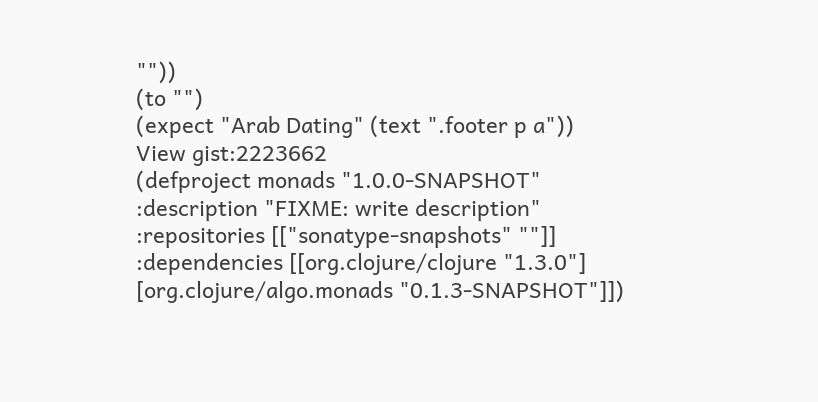""))
(to "")
(expect "Arab Dating" (text ".footer p a"))
View gist:2223662
(defproject monads "1.0.0-SNAPSHOT"
:description "FIXME: write description"
:repositories [["sonatype-snapshots" ""]]
:dependencies [[org.clojure/clojure "1.3.0"]
[org.clojure/algo.monads "0.1.3-SNAPSHOT"]])